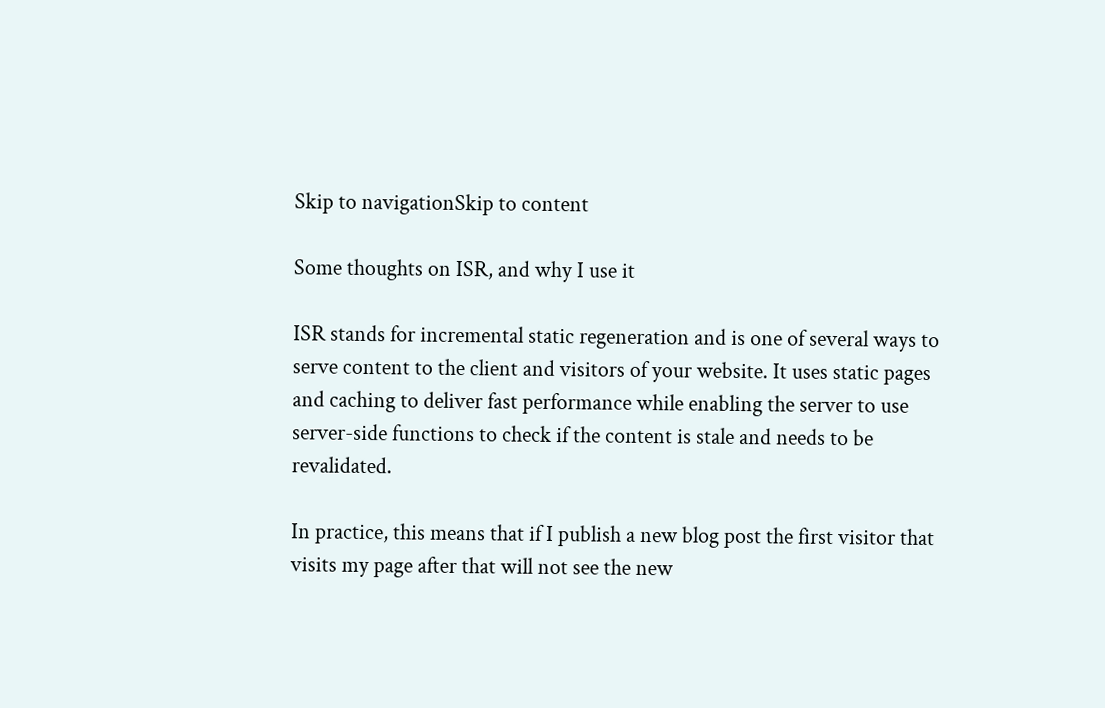Skip to navigationSkip to content

Some thoughts on ISR, and why I use it

ISR stands for incremental static regeneration and is one of several ways to serve content to the client and visitors of your website. It uses static pages and caching to deliver fast performance while enabling the server to use server-side functions to check if the content is stale and needs to be revalidated.

In practice, this means that if I publish a new blog post the first visitor that visits my page after that will not see the new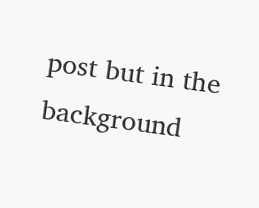post but in the background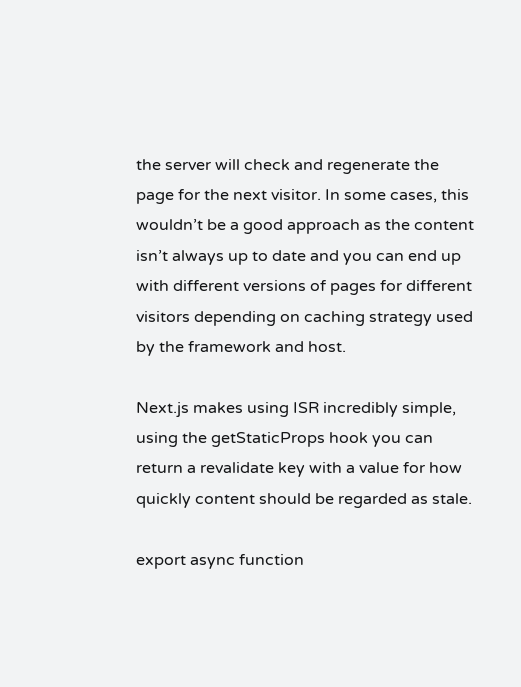the server will check and regenerate the page for the next visitor. In some cases, this wouldn’t be a good approach as the content isn’t always up to date and you can end up with different versions of pages for different visitors depending on caching strategy used by the framework and host.

Next.js makes using ISR incredibly simple, using the getStaticProps hook you can return a revalidate key with a value for how quickly content should be regarded as stale.

export async function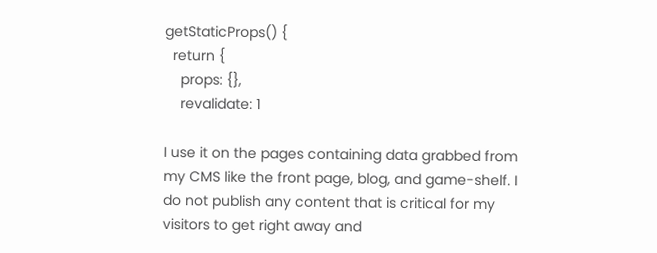getStaticProps() {
  return {
    props: {},
    revalidate: 1

I use it on the pages containing data grabbed from my CMS like the front page, blog, and game-shelf. I do not publish any content that is critical for my visitors to get right away and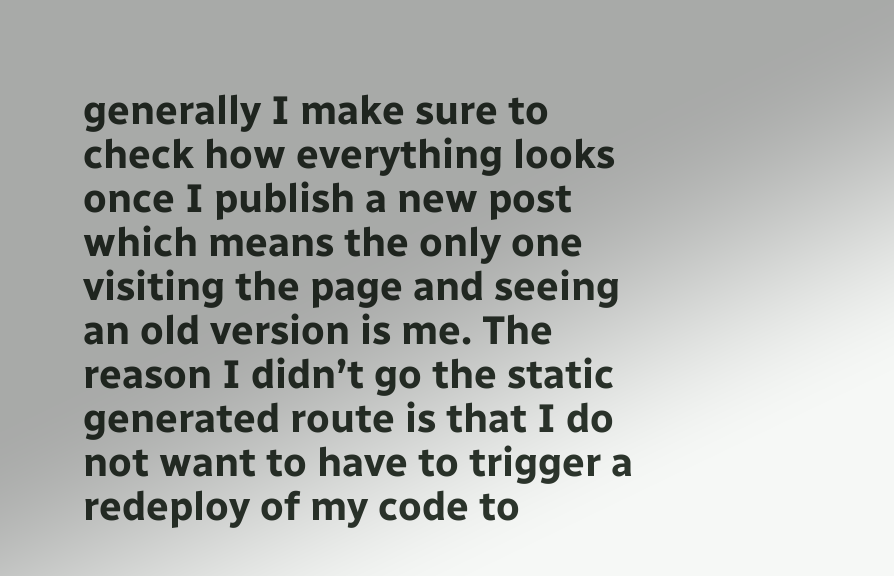generally I make sure to check how everything looks once I publish a new post which means the only one visiting the page and seeing an old version is me. The reason I didn’t go the static generated route is that I do not want to have to trigger a redeploy of my code to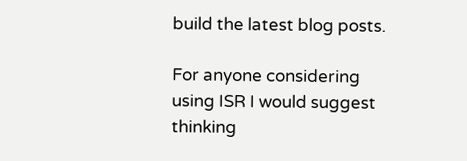build the latest blog posts.

For anyone considering using ISR I would suggest thinking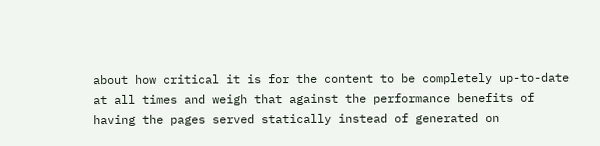about how critical it is for the content to be completely up-to-date at all times and weigh that against the performance benefits of having the pages served statically instead of generated on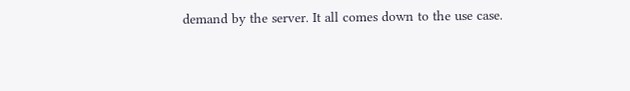demand by the server. It all comes down to the use case.